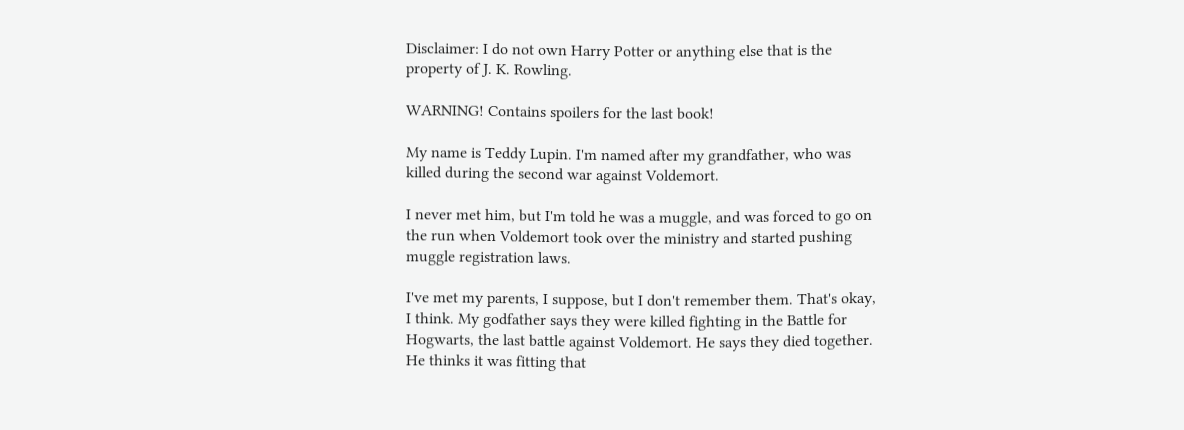Disclaimer: I do not own Harry Potter or anything else that is the property of J. K. Rowling.

WARNING! Contains spoilers for the last book!

My name is Teddy Lupin. I'm named after my grandfather, who was killed during the second war against Voldemort.

I never met him, but I'm told he was a muggle, and was forced to go on the run when Voldemort took over the ministry and started pushing muggle registration laws.

I've met my parents, I suppose, but I don't remember them. That's okay, I think. My godfather says they were killed fighting in the Battle for Hogwarts, the last battle against Voldemort. He says they died together. He thinks it was fitting that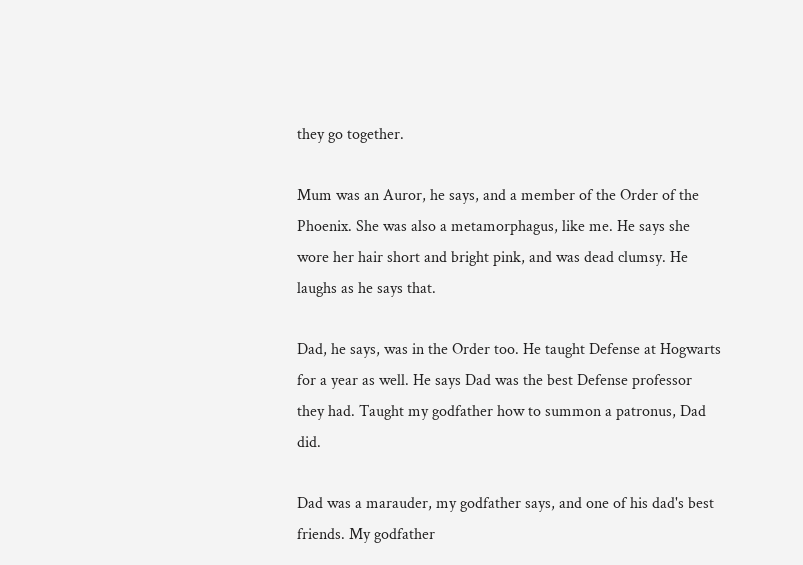they go together.

Mum was an Auror, he says, and a member of the Order of the Phoenix. She was also a metamorphagus, like me. He says she wore her hair short and bright pink, and was dead clumsy. He laughs as he says that.

Dad, he says, was in the Order too. He taught Defense at Hogwarts for a year as well. He says Dad was the best Defense professor they had. Taught my godfather how to summon a patronus, Dad did.

Dad was a marauder, my godfather says, and one of his dad's best friends. My godfather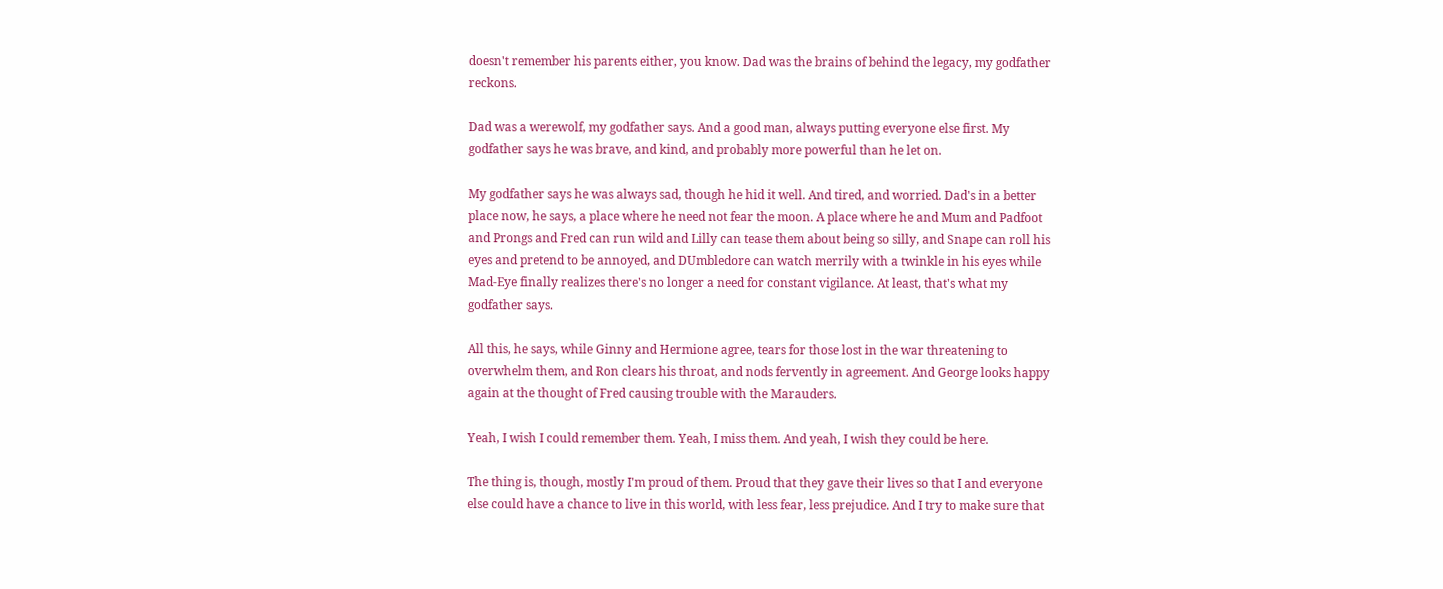doesn't remember his parents either, you know. Dad was the brains of behind the legacy, my godfather reckons.

Dad was a werewolf, my godfather says. And a good man, always putting everyone else first. My godfather says he was brave, and kind, and probably more powerful than he let on.

My godfather says he was always sad, though he hid it well. And tired, and worried. Dad's in a better place now, he says, a place where he need not fear the moon. A place where he and Mum and Padfoot and Prongs and Fred can run wild and Lilly can tease them about being so silly, and Snape can roll his eyes and pretend to be annoyed, and DUmbledore can watch merrily with a twinkle in his eyes while Mad-Eye finally realizes there's no longer a need for constant vigilance. At least, that's what my godfather says.

All this, he says, while Ginny and Hermione agree, tears for those lost in the war threatening to overwhelm them, and Ron clears his throat, and nods fervently in agreement. And George looks happy again at the thought of Fred causing trouble with the Marauders.

Yeah, I wish I could remember them. Yeah, I miss them. And yeah, I wish they could be here.

The thing is, though, mostly I'm proud of them. Proud that they gave their lives so that I and everyone else could have a chance to live in this world, with less fear, less prejudice. And I try to make sure that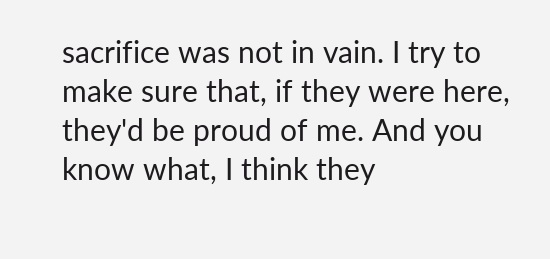sacrifice was not in vain. I try to make sure that, if they were here, they'd be proud of me. And you know what, I think they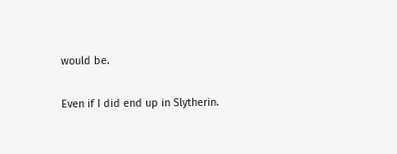would be.

Even if I did end up in Slytherin.